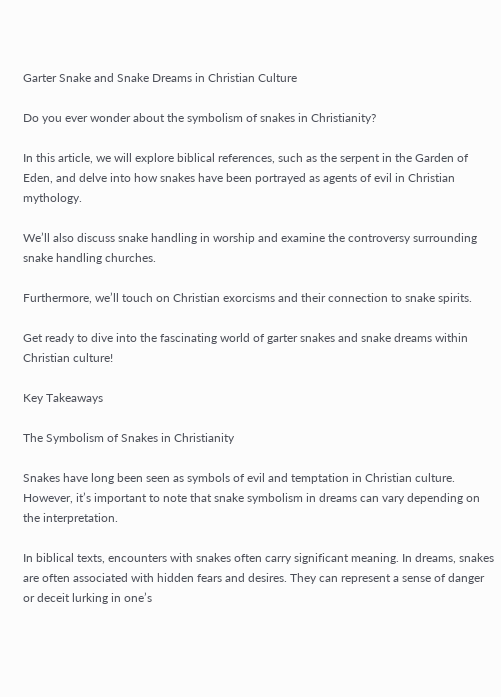Garter Snake and Snake Dreams in Christian Culture

Do you ever wonder about the symbolism of snakes in Christianity?

In this article, we will explore biblical references, such as the serpent in the Garden of Eden, and delve into how snakes have been portrayed as agents of evil in Christian mythology.

We’ll also discuss snake handling in worship and examine the controversy surrounding snake handling churches.

Furthermore, we’ll touch on Christian exorcisms and their connection to snake spirits.

Get ready to dive into the fascinating world of garter snakes and snake dreams within Christian culture!

Key Takeaways

The Symbolism of Snakes in Christianity

Snakes have long been seen as symbols of evil and temptation in Christian culture. However, it’s important to note that snake symbolism in dreams can vary depending on the interpretation.

In biblical texts, encounters with snakes often carry significant meaning. In dreams, snakes are often associated with hidden fears and desires. They can represent a sense of danger or deceit lurking in one’s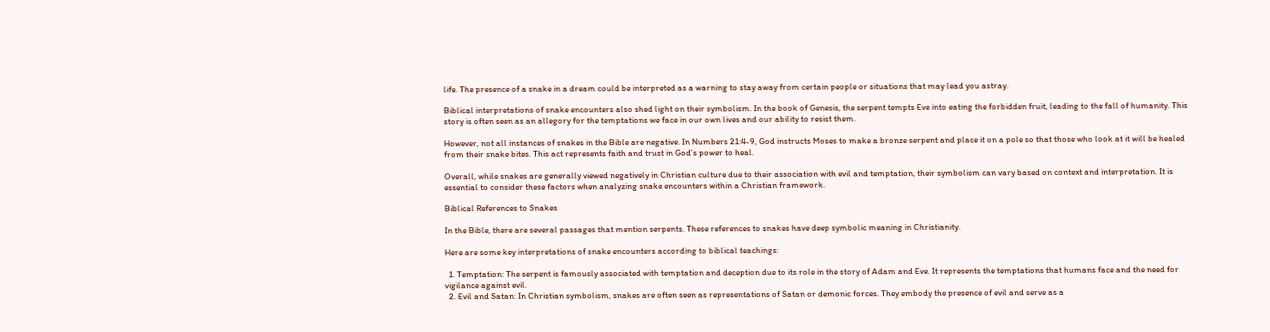life. The presence of a snake in a dream could be interpreted as a warning to stay away from certain people or situations that may lead you astray.

Biblical interpretations of snake encounters also shed light on their symbolism. In the book of Genesis, the serpent tempts Eve into eating the forbidden fruit, leading to the fall of humanity. This story is often seen as an allegory for the temptations we face in our own lives and our ability to resist them.

However, not all instances of snakes in the Bible are negative. In Numbers 21:4-9, God instructs Moses to make a bronze serpent and place it on a pole so that those who look at it will be healed from their snake bites. This act represents faith and trust in God’s power to heal.

Overall, while snakes are generally viewed negatively in Christian culture due to their association with evil and temptation, their symbolism can vary based on context and interpretation. It is essential to consider these factors when analyzing snake encounters within a Christian framework.

Biblical References to Snakes

In the Bible, there are several passages that mention serpents. These references to snakes have deep symbolic meaning in Christianity.

Here are some key interpretations of snake encounters according to biblical teachings:

  1. Temptation: The serpent is famously associated with temptation and deception due to its role in the story of Adam and Eve. It represents the temptations that humans face and the need for vigilance against evil.
  2. Evil and Satan: In Christian symbolism, snakes are often seen as representations of Satan or demonic forces. They embody the presence of evil and serve as a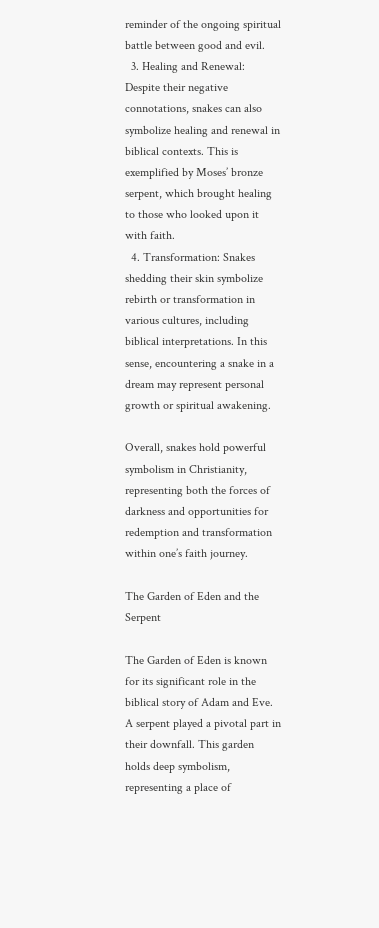reminder of the ongoing spiritual battle between good and evil.
  3. Healing and Renewal: Despite their negative connotations, snakes can also symbolize healing and renewal in biblical contexts. This is exemplified by Moses’ bronze serpent, which brought healing to those who looked upon it with faith.
  4. Transformation: Snakes shedding their skin symbolize rebirth or transformation in various cultures, including biblical interpretations. In this sense, encountering a snake in a dream may represent personal growth or spiritual awakening.

Overall, snakes hold powerful symbolism in Christianity, representing both the forces of darkness and opportunities for redemption and transformation within one’s faith journey.

The Garden of Eden and the Serpent

The Garden of Eden is known for its significant role in the biblical story of Adam and Eve. A serpent played a pivotal part in their downfall. This garden holds deep symbolism, representing a place of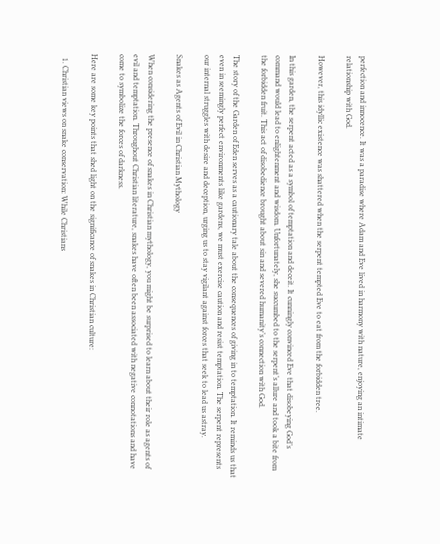perfection and innocence. It was a paradise where Adam and Eve lived in harmony with nature, enjoying an intimate relationship with God.

However, this idyllic existence was shattered when the serpent tempted Eve to eat from the forbidden tree.

In this garden, the serpent acted as a symbol of temptation and deceit. It cunningly convinced Eve that disobeying God’s command would lead to enlightenment and wisdom. Unfortunately, she succumbed to the serpent’s allure and took a bite from the forbidden fruit. This act of disobedience brought about sin and severed humanity’s connection with God.

The story of the Garden of Eden serves as a cautionary tale about the consequences of giving in to temptation. It reminds us that even in seemingly perfect environments like gardens, we must exercise caution and resist temptation. The serpent represents our internal struggles with desire and deception, urging us to stay vigilant against forces that seek to lead us astray.

Snakes as Agents of Evil in Christian Mythology

When considering the presence of snakes in Christian mythology, you might be surprised to learn about their role as agents of evil and temptation. Throughout Christian literature, snakes have often been associated with negative connotations and have come to symbolize the forces of darkness.

Here are some key points that shed light on the significance of snakes in Christian culture:

  1. Christian views on snake conservation: While Christians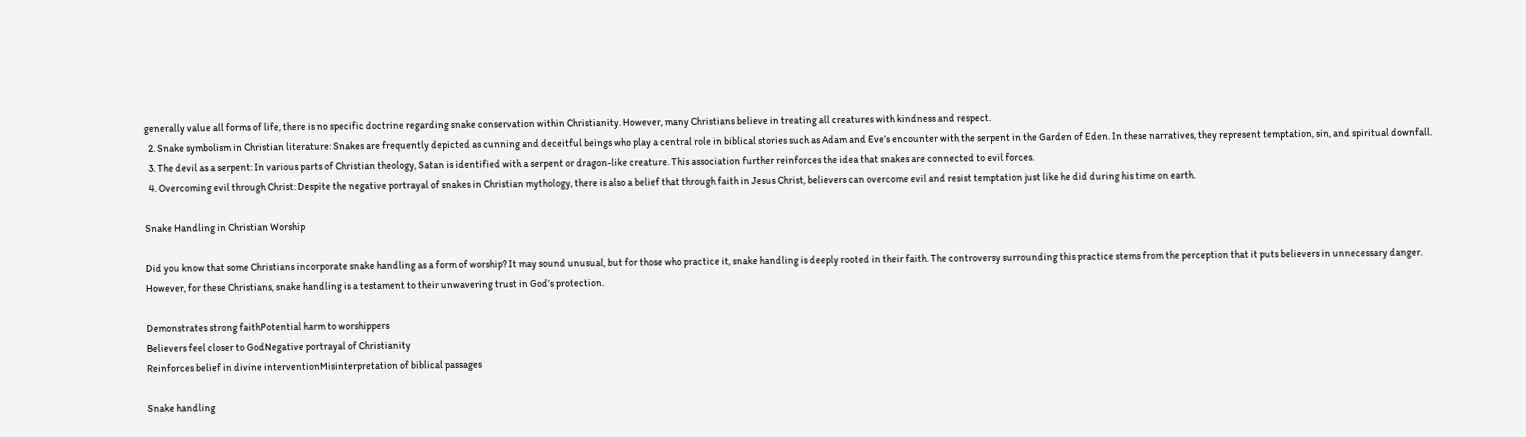generally value all forms of life, there is no specific doctrine regarding snake conservation within Christianity. However, many Christians believe in treating all creatures with kindness and respect.
  2. Snake symbolism in Christian literature: Snakes are frequently depicted as cunning and deceitful beings who play a central role in biblical stories such as Adam and Eve’s encounter with the serpent in the Garden of Eden. In these narratives, they represent temptation, sin, and spiritual downfall.
  3. The devil as a serpent: In various parts of Christian theology, Satan is identified with a serpent or dragon-like creature. This association further reinforces the idea that snakes are connected to evil forces.
  4. Overcoming evil through Christ: Despite the negative portrayal of snakes in Christian mythology, there is also a belief that through faith in Jesus Christ, believers can overcome evil and resist temptation just like he did during his time on earth.

Snake Handling in Christian Worship

Did you know that some Christians incorporate snake handling as a form of worship? It may sound unusual, but for those who practice it, snake handling is deeply rooted in their faith. The controversy surrounding this practice stems from the perception that it puts believers in unnecessary danger. However, for these Christians, snake handling is a testament to their unwavering trust in God’s protection.

Demonstrates strong faithPotential harm to worshippers
Believers feel closer to GodNegative portrayal of Christianity
Reinforces belief in divine interventionMisinterpretation of biblical passages

Snake handling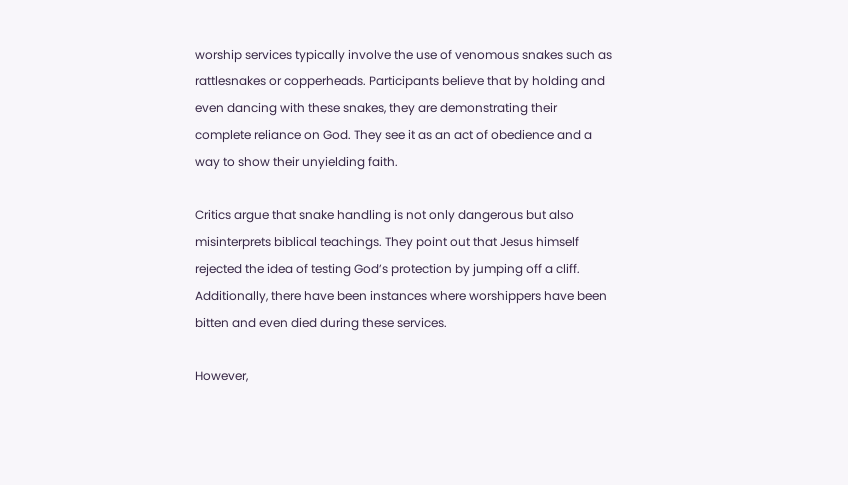worship services typically involve the use of venomous snakes such as rattlesnakes or copperheads. Participants believe that by holding and even dancing with these snakes, they are demonstrating their complete reliance on God. They see it as an act of obedience and a way to show their unyielding faith.

Critics argue that snake handling is not only dangerous but also misinterprets biblical teachings. They point out that Jesus himself rejected the idea of testing God’s protection by jumping off a cliff. Additionally, there have been instances where worshippers have been bitten and even died during these services.

However,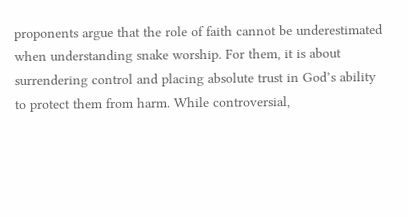proponents argue that the role of faith cannot be underestimated when understanding snake worship. For them, it is about surrendering control and placing absolute trust in God’s ability to protect them from harm. While controversial,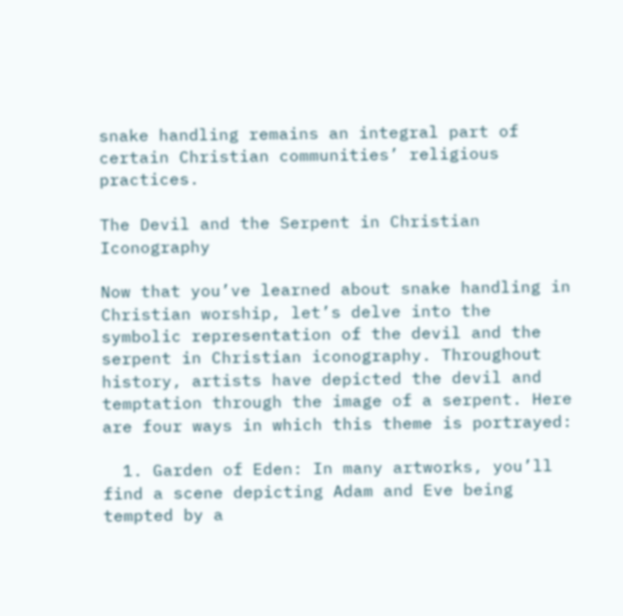snake handling remains an integral part of certain Christian communities’ religious practices.

The Devil and the Serpent in Christian Iconography

Now that you’ve learned about snake handling in Christian worship, let’s delve into the symbolic representation of the devil and the serpent in Christian iconography. Throughout history, artists have depicted the devil and temptation through the image of a serpent. Here are four ways in which this theme is portrayed:

  1. Garden of Eden: In many artworks, you’ll find a scene depicting Adam and Eve being tempted by a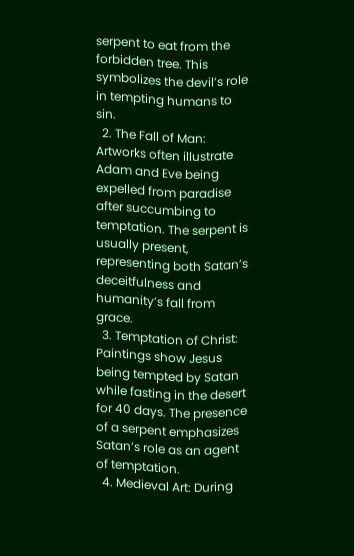serpent to eat from the forbidden tree. This symbolizes the devil’s role in tempting humans to sin.
  2. The Fall of Man: Artworks often illustrate Adam and Eve being expelled from paradise after succumbing to temptation. The serpent is usually present, representing both Satan’s deceitfulness and humanity’s fall from grace.
  3. Temptation of Christ: Paintings show Jesus being tempted by Satan while fasting in the desert for 40 days. The presence of a serpent emphasizes Satan’s role as an agent of temptation.
  4. Medieval Art: During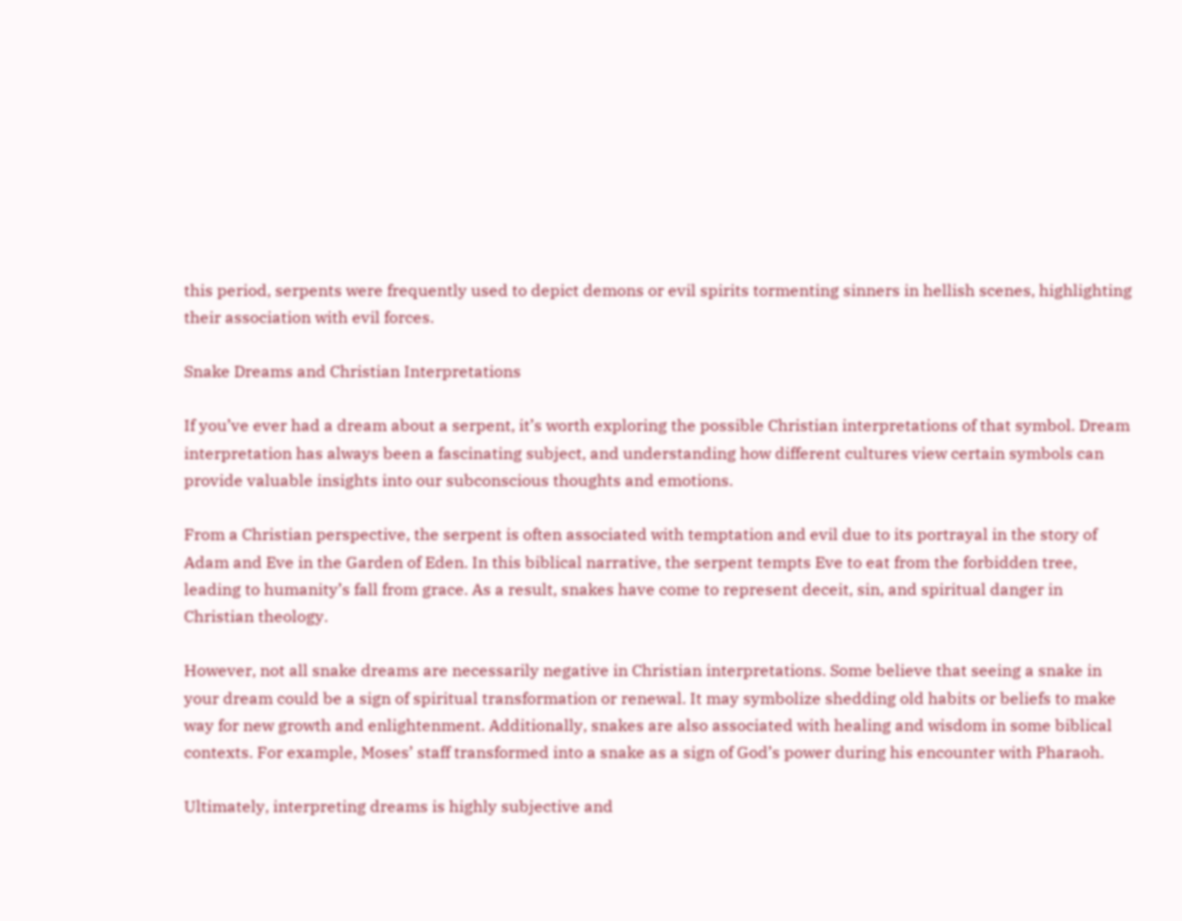this period, serpents were frequently used to depict demons or evil spirits tormenting sinners in hellish scenes, highlighting their association with evil forces.

Snake Dreams and Christian Interpretations

If you’ve ever had a dream about a serpent, it’s worth exploring the possible Christian interpretations of that symbol. Dream interpretation has always been a fascinating subject, and understanding how different cultures view certain symbols can provide valuable insights into our subconscious thoughts and emotions.

From a Christian perspective, the serpent is often associated with temptation and evil due to its portrayal in the story of Adam and Eve in the Garden of Eden. In this biblical narrative, the serpent tempts Eve to eat from the forbidden tree, leading to humanity’s fall from grace. As a result, snakes have come to represent deceit, sin, and spiritual danger in Christian theology.

However, not all snake dreams are necessarily negative in Christian interpretations. Some believe that seeing a snake in your dream could be a sign of spiritual transformation or renewal. It may symbolize shedding old habits or beliefs to make way for new growth and enlightenment. Additionally, snakes are also associated with healing and wisdom in some biblical contexts. For example, Moses’ staff transformed into a snake as a sign of God’s power during his encounter with Pharaoh.

Ultimately, interpreting dreams is highly subjective and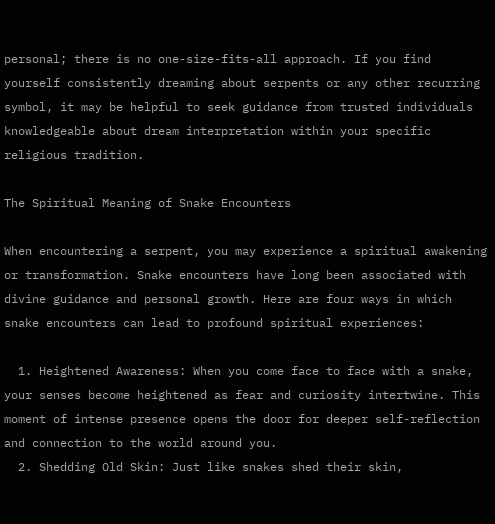personal; there is no one-size-fits-all approach. If you find yourself consistently dreaming about serpents or any other recurring symbol, it may be helpful to seek guidance from trusted individuals knowledgeable about dream interpretation within your specific religious tradition.

The Spiritual Meaning of Snake Encounters

When encountering a serpent, you may experience a spiritual awakening or transformation. Snake encounters have long been associated with divine guidance and personal growth. Here are four ways in which snake encounters can lead to profound spiritual experiences:

  1. Heightened Awareness: When you come face to face with a snake, your senses become heightened as fear and curiosity intertwine. This moment of intense presence opens the door for deeper self-reflection and connection to the world around you.
  2. Shedding Old Skin: Just like snakes shed their skin,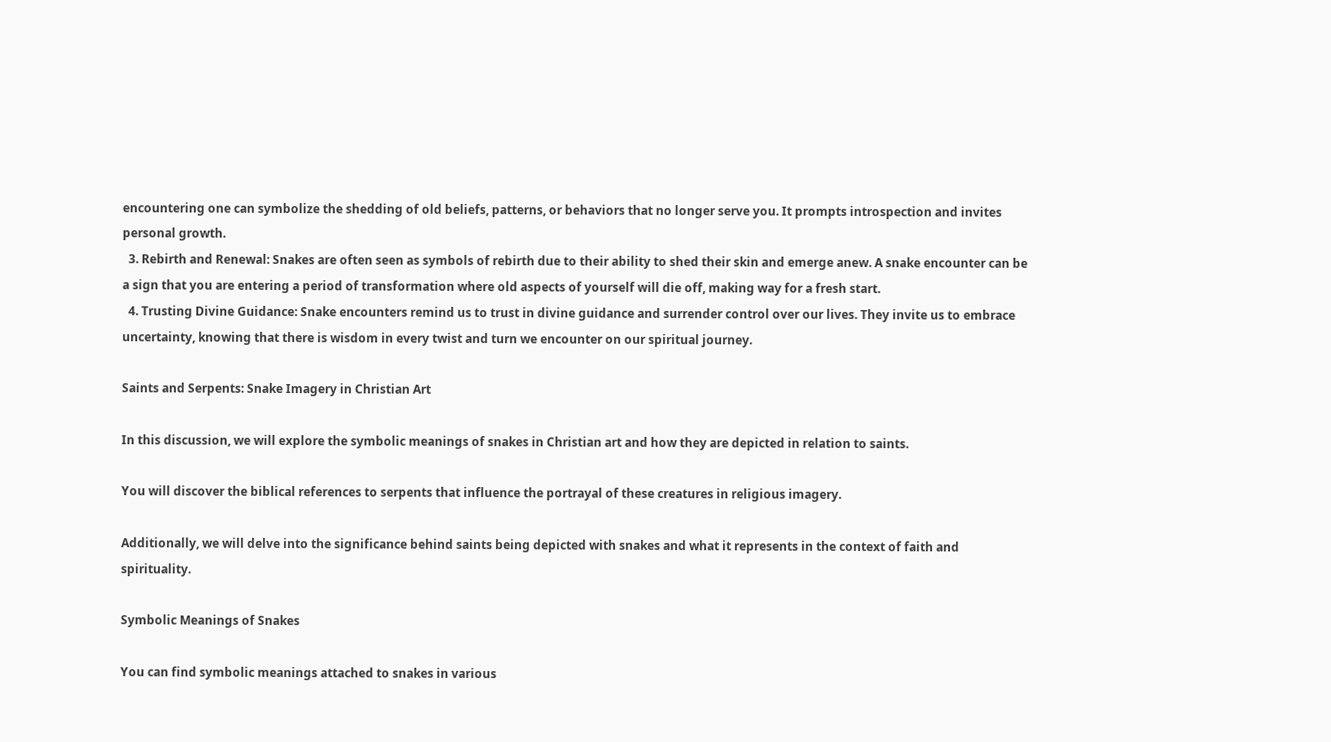encountering one can symbolize the shedding of old beliefs, patterns, or behaviors that no longer serve you. It prompts introspection and invites personal growth.
  3. Rebirth and Renewal: Snakes are often seen as symbols of rebirth due to their ability to shed their skin and emerge anew. A snake encounter can be a sign that you are entering a period of transformation where old aspects of yourself will die off, making way for a fresh start.
  4. Trusting Divine Guidance: Snake encounters remind us to trust in divine guidance and surrender control over our lives. They invite us to embrace uncertainty, knowing that there is wisdom in every twist and turn we encounter on our spiritual journey.

Saints and Serpents: Snake Imagery in Christian Art

In this discussion, we will explore the symbolic meanings of snakes in Christian art and how they are depicted in relation to saints.

You will discover the biblical references to serpents that influence the portrayal of these creatures in religious imagery.

Additionally, we will delve into the significance behind saints being depicted with snakes and what it represents in the context of faith and spirituality.

Symbolic Meanings of Snakes

You can find symbolic meanings attached to snakes in various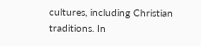cultures, including Christian traditions. In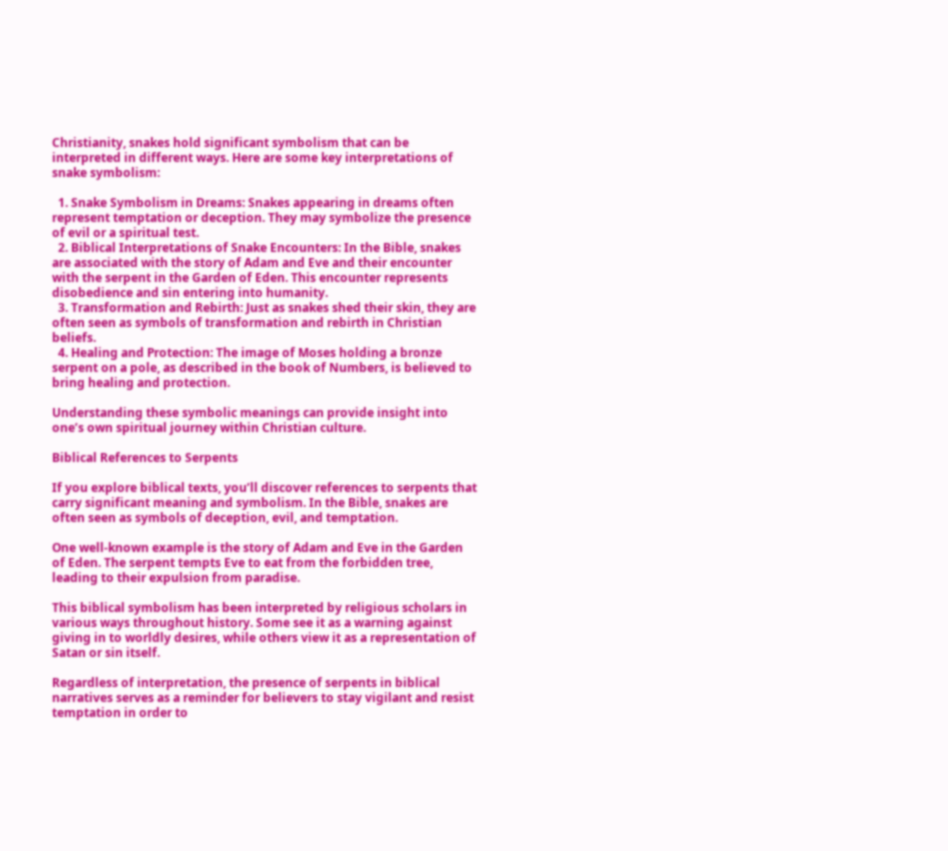Christianity, snakes hold significant symbolism that can be interpreted in different ways. Here are some key interpretations of snake symbolism:

  1. Snake Symbolism in Dreams: Snakes appearing in dreams often represent temptation or deception. They may symbolize the presence of evil or a spiritual test.
  2. Biblical Interpretations of Snake Encounters: In the Bible, snakes are associated with the story of Adam and Eve and their encounter with the serpent in the Garden of Eden. This encounter represents disobedience and sin entering into humanity.
  3. Transformation and Rebirth: Just as snakes shed their skin, they are often seen as symbols of transformation and rebirth in Christian beliefs.
  4. Healing and Protection: The image of Moses holding a bronze serpent on a pole, as described in the book of Numbers, is believed to bring healing and protection.

Understanding these symbolic meanings can provide insight into one’s own spiritual journey within Christian culture.

Biblical References to Serpents

If you explore biblical texts, you’ll discover references to serpents that carry significant meaning and symbolism. In the Bible, snakes are often seen as symbols of deception, evil, and temptation.

One well-known example is the story of Adam and Eve in the Garden of Eden. The serpent tempts Eve to eat from the forbidden tree, leading to their expulsion from paradise.

This biblical symbolism has been interpreted by religious scholars in various ways throughout history. Some see it as a warning against giving in to worldly desires, while others view it as a representation of Satan or sin itself.

Regardless of interpretation, the presence of serpents in biblical narratives serves as a reminder for believers to stay vigilant and resist temptation in order to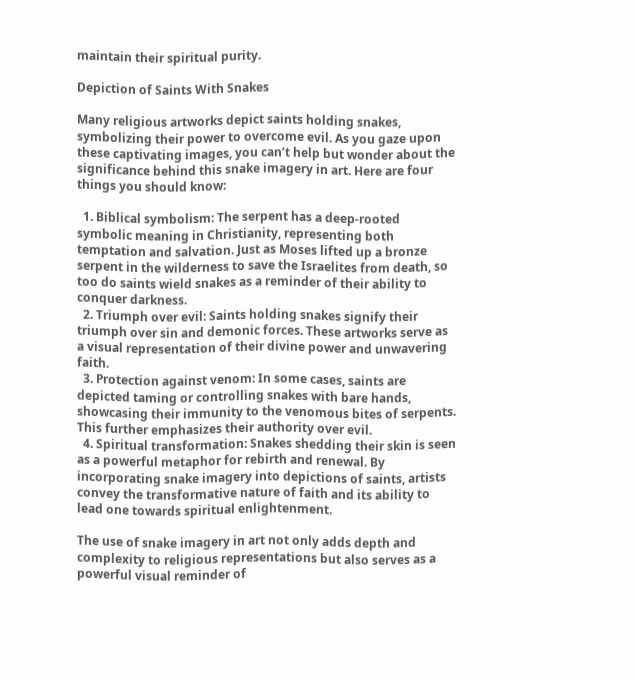maintain their spiritual purity.

Depiction of Saints With Snakes

Many religious artworks depict saints holding snakes, symbolizing their power to overcome evil. As you gaze upon these captivating images, you can’t help but wonder about the significance behind this snake imagery in art. Here are four things you should know:

  1. Biblical symbolism: The serpent has a deep-rooted symbolic meaning in Christianity, representing both temptation and salvation. Just as Moses lifted up a bronze serpent in the wilderness to save the Israelites from death, so too do saints wield snakes as a reminder of their ability to conquer darkness.
  2. Triumph over evil: Saints holding snakes signify their triumph over sin and demonic forces. These artworks serve as a visual representation of their divine power and unwavering faith.
  3. Protection against venom: In some cases, saints are depicted taming or controlling snakes with bare hands, showcasing their immunity to the venomous bites of serpents. This further emphasizes their authority over evil.
  4. Spiritual transformation: Snakes shedding their skin is seen as a powerful metaphor for rebirth and renewal. By incorporating snake imagery into depictions of saints, artists convey the transformative nature of faith and its ability to lead one towards spiritual enlightenment.

The use of snake imagery in art not only adds depth and complexity to religious representations but also serves as a powerful visual reminder of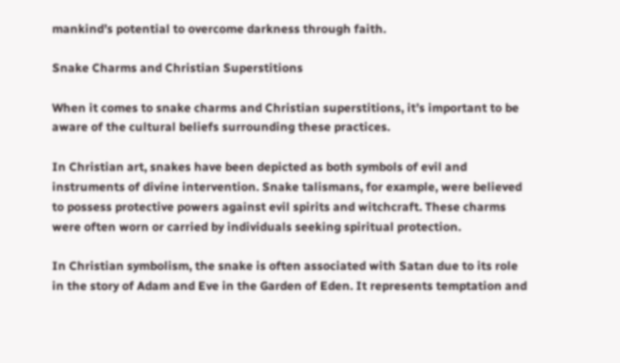mankind’s potential to overcome darkness through faith.

Snake Charms and Christian Superstitions

When it comes to snake charms and Christian superstitions, it’s important to be aware of the cultural beliefs surrounding these practices.

In Christian art, snakes have been depicted as both symbols of evil and instruments of divine intervention. Snake talismans, for example, were believed to possess protective powers against evil spirits and witchcraft. These charms were often worn or carried by individuals seeking spiritual protection.

In Christian symbolism, the snake is often associated with Satan due to its role in the story of Adam and Eve in the Garden of Eden. It represents temptation and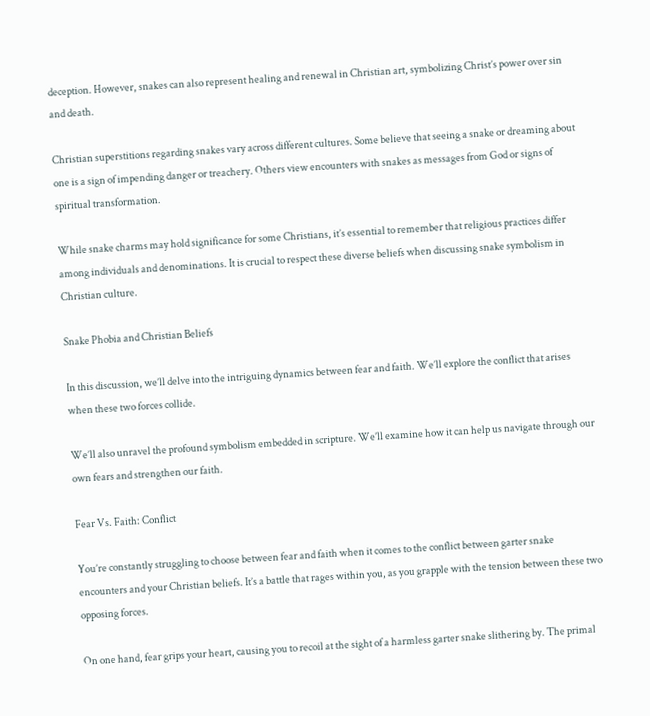deception. However, snakes can also represent healing and renewal in Christian art, symbolizing Christ’s power over sin and death.

Christian superstitions regarding snakes vary across different cultures. Some believe that seeing a snake or dreaming about one is a sign of impending danger or treachery. Others view encounters with snakes as messages from God or signs of spiritual transformation.

While snake charms may hold significance for some Christians, it’s essential to remember that religious practices differ among individuals and denominations. It is crucial to respect these diverse beliefs when discussing snake symbolism in Christian culture.

Snake Phobia and Christian Beliefs

In this discussion, we’ll delve into the intriguing dynamics between fear and faith. We’ll explore the conflict that arises when these two forces collide.

We’ll also unravel the profound symbolism embedded in scripture. We’ll examine how it can help us navigate through our own fears and strengthen our faith.

Fear Vs. Faith: Conflict

You’re constantly struggling to choose between fear and faith when it comes to the conflict between garter snake encounters and your Christian beliefs. It’s a battle that rages within you, as you grapple with the tension between these two opposing forces.

On one hand, fear grips your heart, causing you to recoil at the sight of a harmless garter snake slithering by. The primal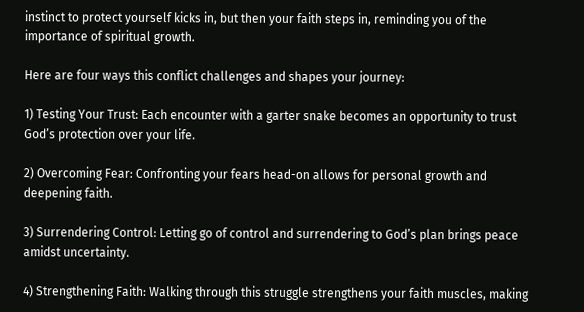instinct to protect yourself kicks in, but then your faith steps in, reminding you of the importance of spiritual growth.

Here are four ways this conflict challenges and shapes your journey:

1) Testing Your Trust: Each encounter with a garter snake becomes an opportunity to trust God’s protection over your life.

2) Overcoming Fear: Confronting your fears head-on allows for personal growth and deepening faith.

3) Surrendering Control: Letting go of control and surrendering to God’s plan brings peace amidst uncertainty.

4) Strengthening Faith: Walking through this struggle strengthens your faith muscles, making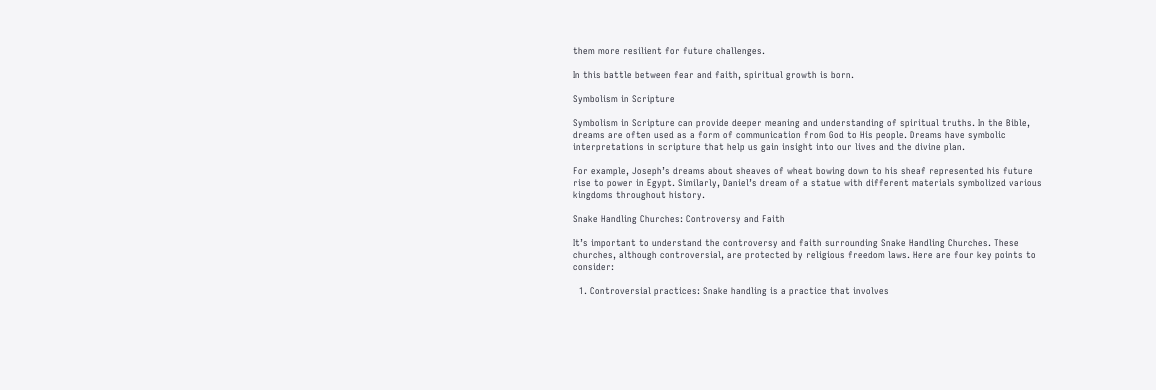them more resilient for future challenges.

In this battle between fear and faith, spiritual growth is born.

Symbolism in Scripture

Symbolism in Scripture can provide deeper meaning and understanding of spiritual truths. In the Bible, dreams are often used as a form of communication from God to His people. Dreams have symbolic interpretations in scripture that help us gain insight into our lives and the divine plan.

For example, Joseph’s dreams about sheaves of wheat bowing down to his sheaf represented his future rise to power in Egypt. Similarly, Daniel’s dream of a statue with different materials symbolized various kingdoms throughout history.

Snake Handling Churches: Controversy and Faith

It’s important to understand the controversy and faith surrounding Snake Handling Churches. These churches, although controversial, are protected by religious freedom laws. Here are four key points to consider:

  1. Controversial practices: Snake handling is a practice that involves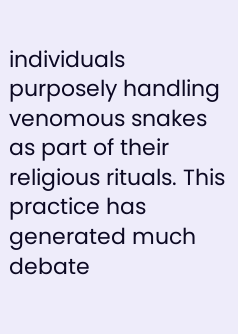individuals purposely handling venomous snakes as part of their religious rituals. This practice has generated much debate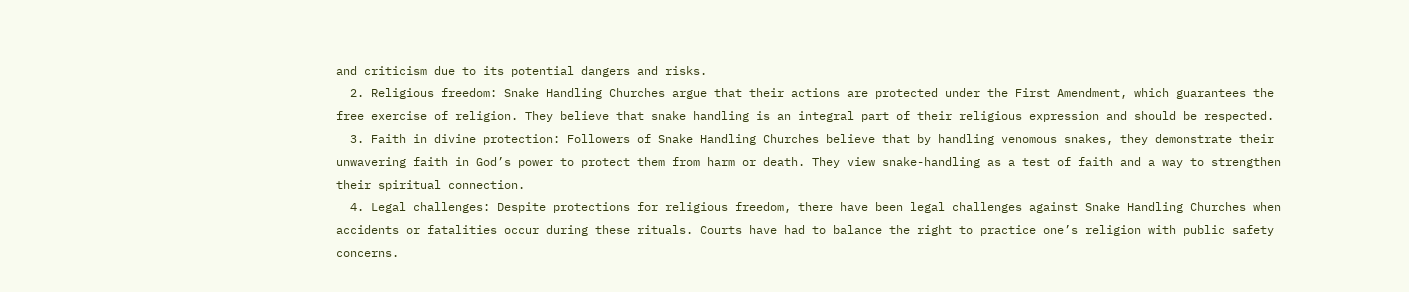and criticism due to its potential dangers and risks.
  2. Religious freedom: Snake Handling Churches argue that their actions are protected under the First Amendment, which guarantees the free exercise of religion. They believe that snake handling is an integral part of their religious expression and should be respected.
  3. Faith in divine protection: Followers of Snake Handling Churches believe that by handling venomous snakes, they demonstrate their unwavering faith in God’s power to protect them from harm or death. They view snake-handling as a test of faith and a way to strengthen their spiritual connection.
  4. Legal challenges: Despite protections for religious freedom, there have been legal challenges against Snake Handling Churches when accidents or fatalities occur during these rituals. Courts have had to balance the right to practice one’s religion with public safety concerns.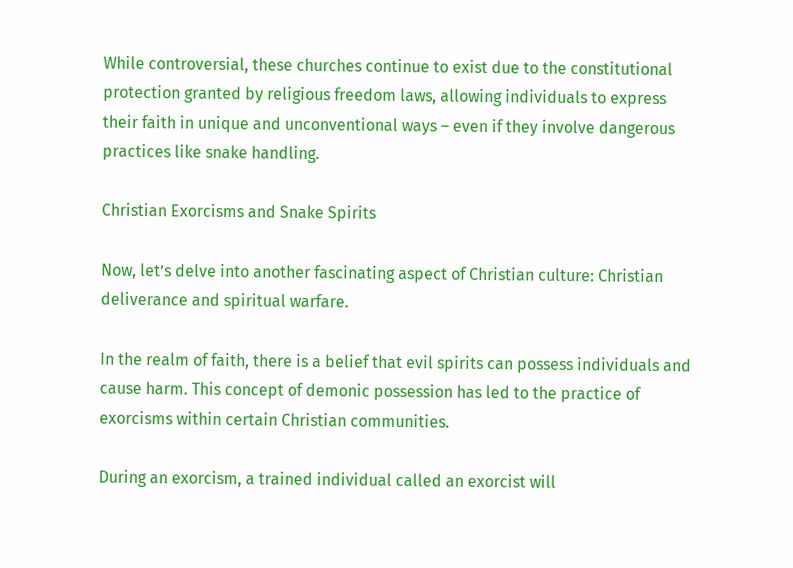While controversial, these churches continue to exist due to the constitutional protection granted by religious freedom laws, allowing individuals to express their faith in unique and unconventional ways – even if they involve dangerous practices like snake handling.

Christian Exorcisms and Snake Spirits

Now, let’s delve into another fascinating aspect of Christian culture: Christian deliverance and spiritual warfare.

In the realm of faith, there is a belief that evil spirits can possess individuals and cause harm. This concept of demonic possession has led to the practice of exorcisms within certain Christian communities.

During an exorcism, a trained individual called an exorcist will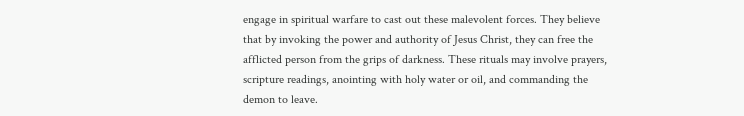engage in spiritual warfare to cast out these malevolent forces. They believe that by invoking the power and authority of Jesus Christ, they can free the afflicted person from the grips of darkness. These rituals may involve prayers, scripture readings, anointing with holy water or oil, and commanding the demon to leave.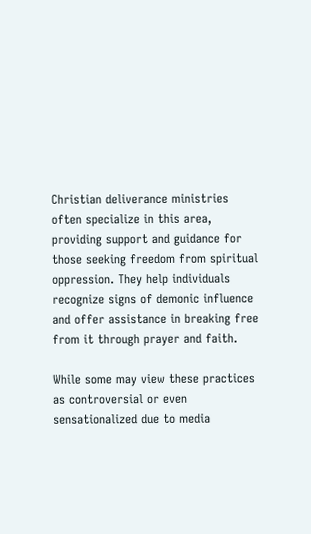Christian deliverance ministries often specialize in this area, providing support and guidance for those seeking freedom from spiritual oppression. They help individuals recognize signs of demonic influence and offer assistance in breaking free from it through prayer and faith.

While some may view these practices as controversial or even sensationalized due to media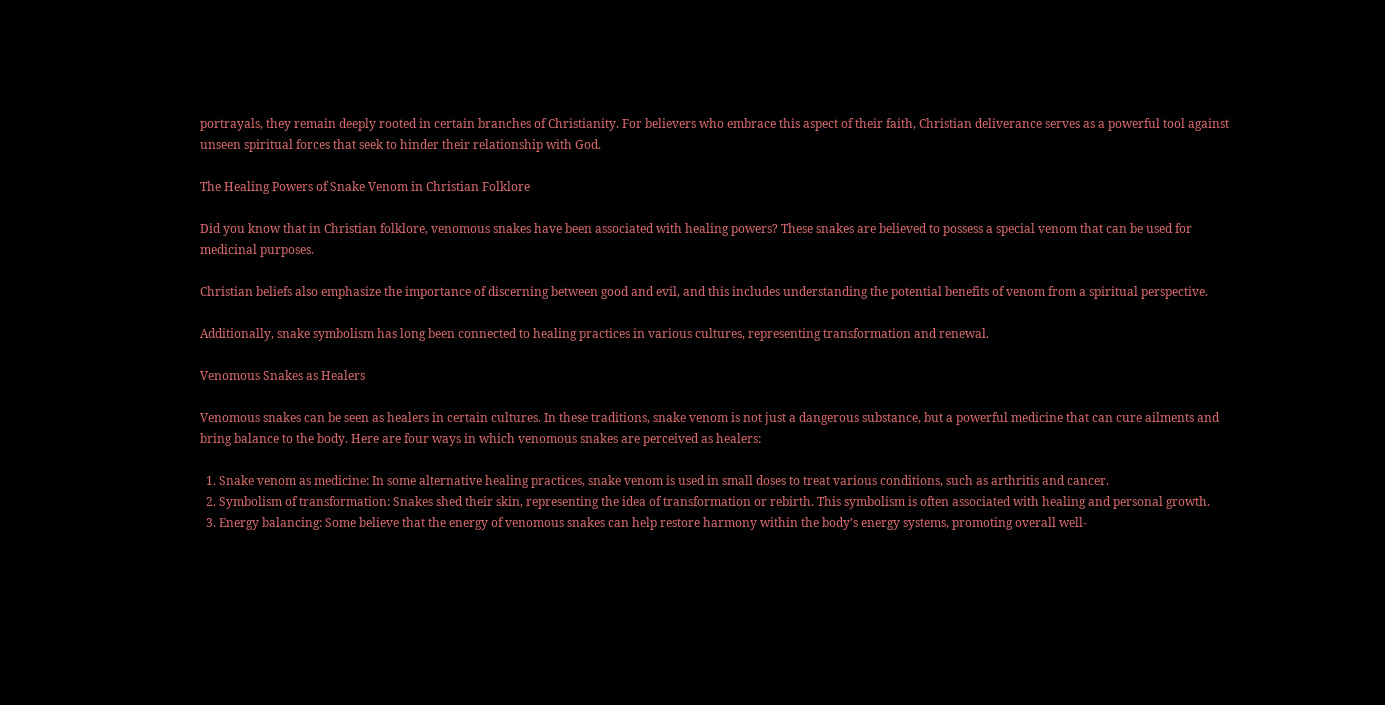portrayals, they remain deeply rooted in certain branches of Christianity. For believers who embrace this aspect of their faith, Christian deliverance serves as a powerful tool against unseen spiritual forces that seek to hinder their relationship with God.

The Healing Powers of Snake Venom in Christian Folklore

Did you know that in Christian folklore, venomous snakes have been associated with healing powers? These snakes are believed to possess a special venom that can be used for medicinal purposes.

Christian beliefs also emphasize the importance of discerning between good and evil, and this includes understanding the potential benefits of venom from a spiritual perspective.

Additionally, snake symbolism has long been connected to healing practices in various cultures, representing transformation and renewal.

Venomous Snakes as Healers

Venomous snakes can be seen as healers in certain cultures. In these traditions, snake venom is not just a dangerous substance, but a powerful medicine that can cure ailments and bring balance to the body. Here are four ways in which venomous snakes are perceived as healers:

  1. Snake venom as medicine: In some alternative healing practices, snake venom is used in small doses to treat various conditions, such as arthritis and cancer.
  2. Symbolism of transformation: Snakes shed their skin, representing the idea of transformation or rebirth. This symbolism is often associated with healing and personal growth.
  3. Energy balancing: Some believe that the energy of venomous snakes can help restore harmony within the body’s energy systems, promoting overall well-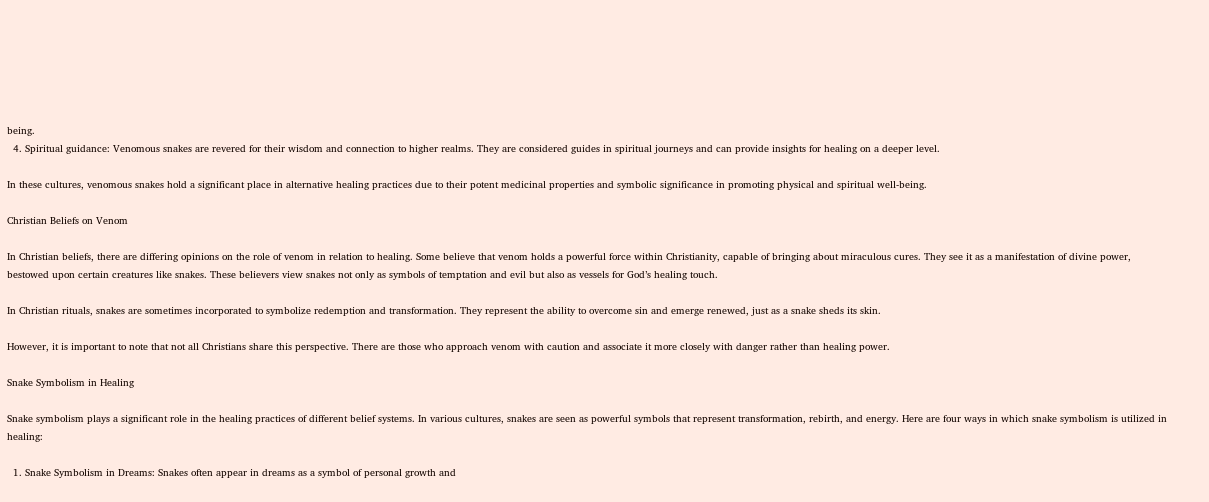being.
  4. Spiritual guidance: Venomous snakes are revered for their wisdom and connection to higher realms. They are considered guides in spiritual journeys and can provide insights for healing on a deeper level.

In these cultures, venomous snakes hold a significant place in alternative healing practices due to their potent medicinal properties and symbolic significance in promoting physical and spiritual well-being.

Christian Beliefs on Venom

In Christian beliefs, there are differing opinions on the role of venom in relation to healing. Some believe that venom holds a powerful force within Christianity, capable of bringing about miraculous cures. They see it as a manifestation of divine power, bestowed upon certain creatures like snakes. These believers view snakes not only as symbols of temptation and evil but also as vessels for God’s healing touch.

In Christian rituals, snakes are sometimes incorporated to symbolize redemption and transformation. They represent the ability to overcome sin and emerge renewed, just as a snake sheds its skin.

However, it is important to note that not all Christians share this perspective. There are those who approach venom with caution and associate it more closely with danger rather than healing power.

Snake Symbolism in Healing

Snake symbolism plays a significant role in the healing practices of different belief systems. In various cultures, snakes are seen as powerful symbols that represent transformation, rebirth, and energy. Here are four ways in which snake symbolism is utilized in healing:

  1. Snake Symbolism in Dreams: Snakes often appear in dreams as a symbol of personal growth and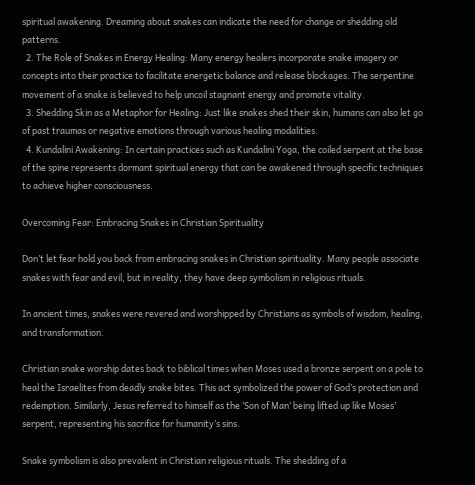spiritual awakening. Dreaming about snakes can indicate the need for change or shedding old patterns.
  2. The Role of Snakes in Energy Healing: Many energy healers incorporate snake imagery or concepts into their practice to facilitate energetic balance and release blockages. The serpentine movement of a snake is believed to help uncoil stagnant energy and promote vitality.
  3. Shedding Skin as a Metaphor for Healing: Just like snakes shed their skin, humans can also let go of past traumas or negative emotions through various healing modalities.
  4. Kundalini Awakening: In certain practices such as Kundalini Yoga, the coiled serpent at the base of the spine represents dormant spiritual energy that can be awakened through specific techniques to achieve higher consciousness.

Overcoming Fear: Embracing Snakes in Christian Spirituality

Don’t let fear hold you back from embracing snakes in Christian spirituality. Many people associate snakes with fear and evil, but in reality, they have deep symbolism in religious rituals.

In ancient times, snakes were revered and worshipped by Christians as symbols of wisdom, healing, and transformation.

Christian snake worship dates back to biblical times when Moses used a bronze serpent on a pole to heal the Israelites from deadly snake bites. This act symbolized the power of God’s protection and redemption. Similarly, Jesus referred to himself as the ‘Son of Man’ being lifted up like Moses’ serpent, representing his sacrifice for humanity’s sins.

Snake symbolism is also prevalent in Christian religious rituals. The shedding of a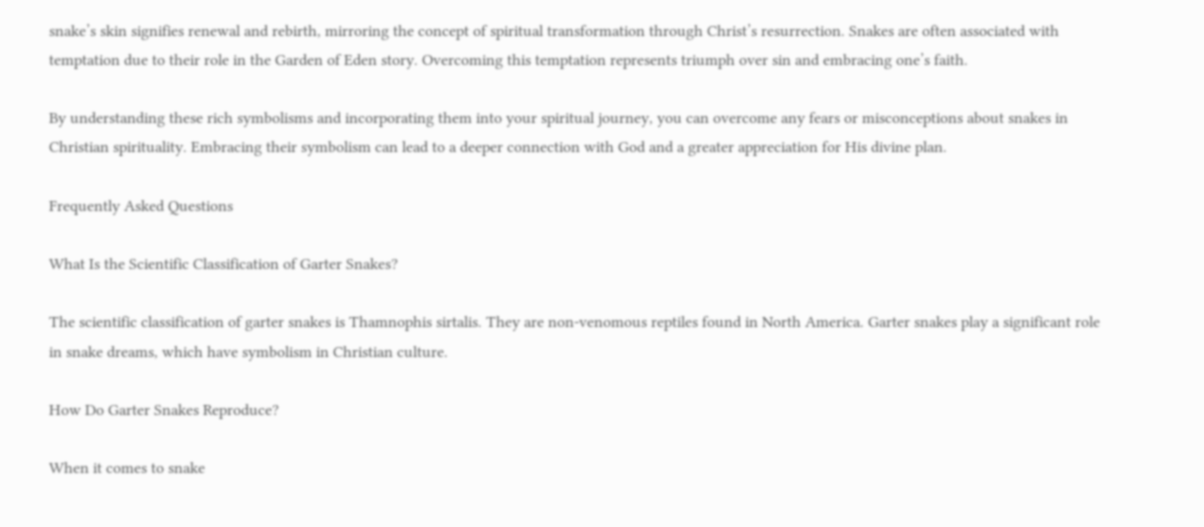snake’s skin signifies renewal and rebirth, mirroring the concept of spiritual transformation through Christ’s resurrection. Snakes are often associated with temptation due to their role in the Garden of Eden story. Overcoming this temptation represents triumph over sin and embracing one’s faith.

By understanding these rich symbolisms and incorporating them into your spiritual journey, you can overcome any fears or misconceptions about snakes in Christian spirituality. Embracing their symbolism can lead to a deeper connection with God and a greater appreciation for His divine plan.

Frequently Asked Questions

What Is the Scientific Classification of Garter Snakes?

The scientific classification of garter snakes is Thamnophis sirtalis. They are non-venomous reptiles found in North America. Garter snakes play a significant role in snake dreams, which have symbolism in Christian culture.

How Do Garter Snakes Reproduce?

When it comes to snake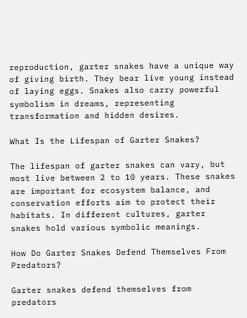reproduction, garter snakes have a unique way of giving birth. They bear live young instead of laying eggs. Snakes also carry powerful symbolism in dreams, representing transformation and hidden desires.

What Is the Lifespan of Garter Snakes?

The lifespan of garter snakes can vary, but most live between 2 to 10 years. These snakes are important for ecosystem balance, and conservation efforts aim to protect their habitats. In different cultures, garter snakes hold various symbolic meanings.

How Do Garter Snakes Defend Themselves From Predators?

Garter snakes defend themselves from predators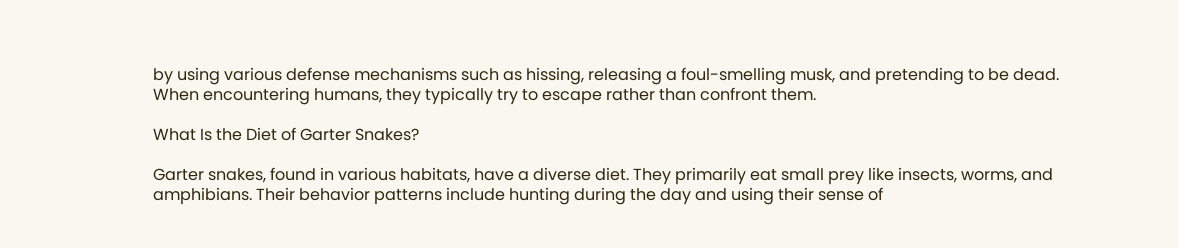by using various defense mechanisms such as hissing, releasing a foul-smelling musk, and pretending to be dead. When encountering humans, they typically try to escape rather than confront them.

What Is the Diet of Garter Snakes?

Garter snakes, found in various habitats, have a diverse diet. They primarily eat small prey like insects, worms, and amphibians. Their behavior patterns include hunting during the day and using their sense of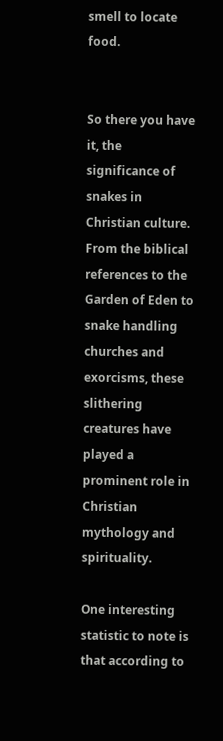smell to locate food.


So there you have it, the significance of snakes in Christian culture. From the biblical references to the Garden of Eden to snake handling churches and exorcisms, these slithering creatures have played a prominent role in Christian mythology and spirituality.

One interesting statistic to note is that according to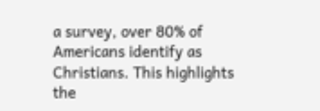a survey, over 80% of Americans identify as Christians. This highlights the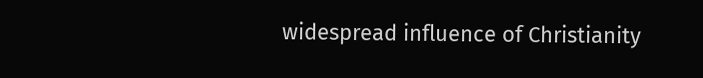widespread influence of Christianity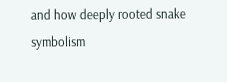and how deeply rooted snake symbolism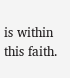is within this faith.